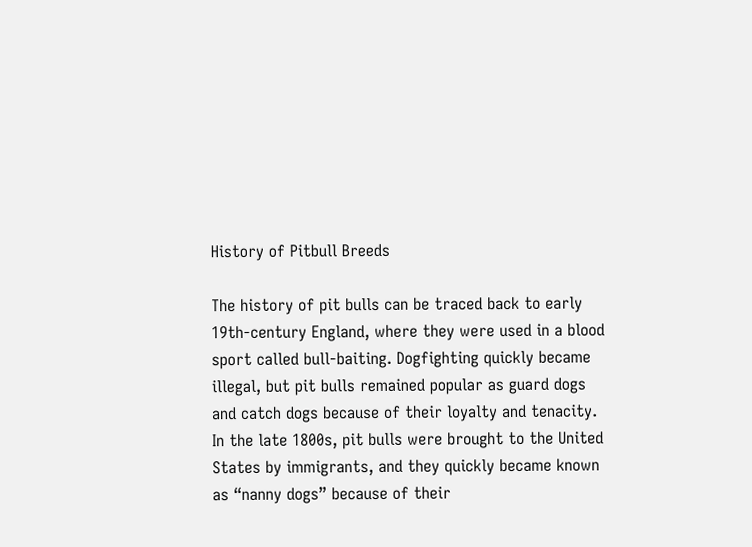History of Pitbull Breeds

The history of pit bulls can be traced back to early 19th-century England, where they were used in a blood sport called bull-baiting. Dogfighting quickly became illegal, but pit bulls remained popular as guard dogs and catch dogs because of their loyalty and tenacity. In the late 1800s, pit bulls were brought to the United States by immigrants, and they quickly became known as “nanny dogs” because of their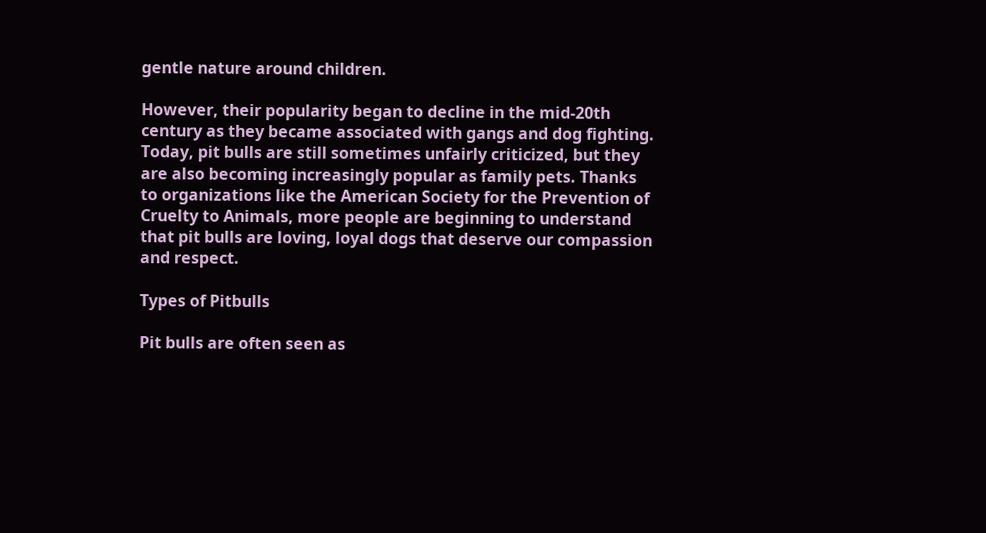gentle nature around children.

However, their popularity began to decline in the mid-20th century as they became associated with gangs and dog fighting. Today, pit bulls are still sometimes unfairly criticized, but they are also becoming increasingly popular as family pets. Thanks to organizations like the American Society for the Prevention of Cruelty to Animals, more people are beginning to understand that pit bulls are loving, loyal dogs that deserve our compassion and respect.

Types of Pitbulls

Pit bulls are often seen as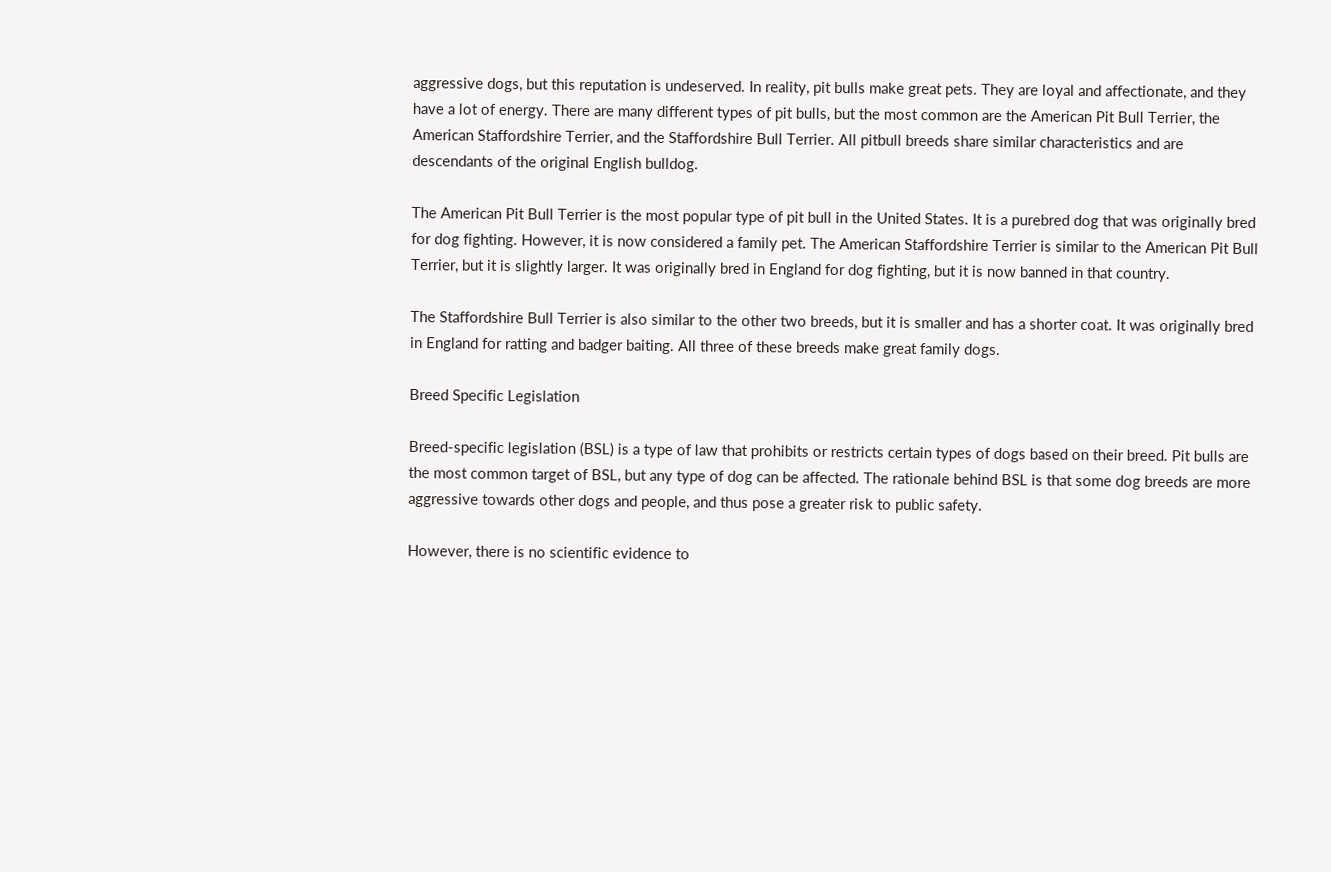aggressive dogs, but this reputation is undeserved. In reality, pit bulls make great pets. They are loyal and affectionate, and they have a lot of energy. There are many different types of pit bulls, but the most common are the American Pit Bull Terrier, the American Staffordshire Terrier, and the Staffordshire Bull Terrier. All pitbull breeds share similar characteristics and are descendants of the original English bulldog.

The American Pit Bull Terrier is the most popular type of pit bull in the United States. It is a purebred dog that was originally bred for dog fighting. However, it is now considered a family pet. The American Staffordshire Terrier is similar to the American Pit Bull Terrier, but it is slightly larger. It was originally bred in England for dog fighting, but it is now banned in that country.

The Staffordshire Bull Terrier is also similar to the other two breeds, but it is smaller and has a shorter coat. It was originally bred in England for ratting and badger baiting. All three of these breeds make great family dogs.

Breed Specific Legislation

Breed-specific legislation (BSL) is a type of law that prohibits or restricts certain types of dogs based on their breed. Pit bulls are the most common target of BSL, but any type of dog can be affected. The rationale behind BSL is that some dog breeds are more aggressive towards other dogs and people, and thus pose a greater risk to public safety.

However, there is no scientific evidence to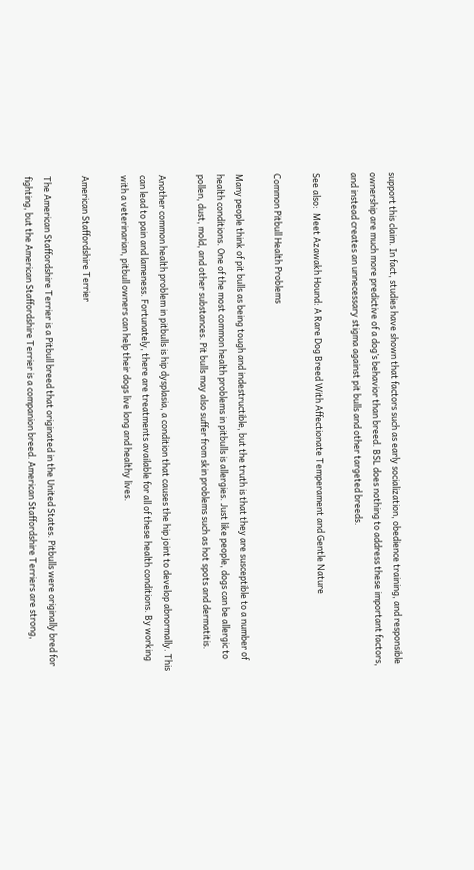support this claim. In fact, studies have shown that factors such as early socialization, obedience training, and responsible ownership are much more predictive of a dog’s behavior than breed. BSL does nothing to address these important factors, and instead creates an unnecessary stigma against pit bulls and other targeted breeds.

See also:  Meet Azawakh Hound: A Rare Dog Breed With Affectionate Temperament and Gentle Nature

Common Pitbull Health Problems

Many people think of pit bulls as being tough and indestructible, but the truth is that they are susceptible to a number of health conditions. One of the most common health problems in pitbulls is allergies. Just like people, dogs can be allergic to pollen, dust, mold, and other substances. Pit bulls may also suffer from skin problems such as hot spots and dermatitis.

Another common health problem in pitbulls is hip dysplasia, a condition that causes the hip joint to develop abnormally. This can lead to pain and lameness. Fortunately, there are treatments available for all of these health conditions. By working with a veterinarian, pitbull owners can help their dogs live long and healthy lives.

American Staffordshire Terrier

The American Staffordshire Terrier is a Pitbull breed that originated in the United States. Pitbulls were originally bred for fighting, but the American Staffordshire Terrier is a companion breed. American Staffordshire Terriers are strong,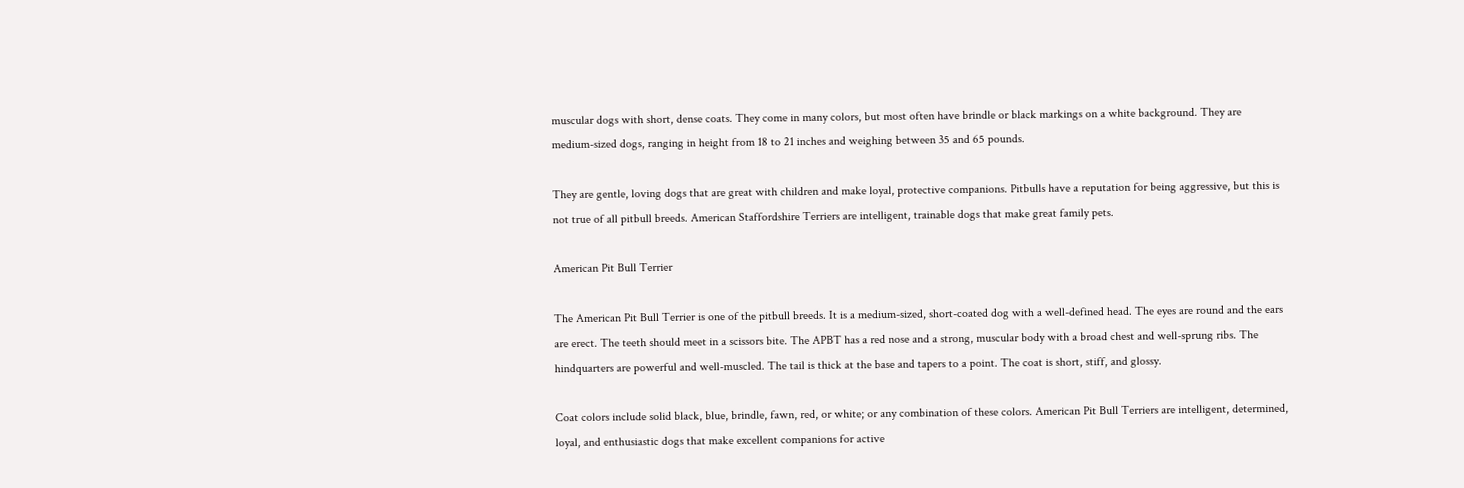muscular dogs with short, dense coats. They come in many colors, but most often have brindle or black markings on a white background. They are medium-sized dogs, ranging in height from 18 to 21 inches and weighing between 35 and 65 pounds.

They are gentle, loving dogs that are great with children and make loyal, protective companions. Pitbulls have a reputation for being aggressive, but this is not true of all pitbull breeds. American Staffordshire Terriers are intelligent, trainable dogs that make great family pets.

American Pit Bull Terrier

The American Pit Bull Terrier is one of the pitbull breeds. It is a medium-sized, short-coated dog with a well-defined head. The eyes are round and the ears are erect. The teeth should meet in a scissors bite. The APBT has a red nose and a strong, muscular body with a broad chest and well-sprung ribs. The hindquarters are powerful and well-muscled. The tail is thick at the base and tapers to a point. The coat is short, stiff, and glossy.

Coat colors include solid black, blue, brindle, fawn, red, or white; or any combination of these colors. American Pit Bull Terriers are intelligent, determined, loyal, and enthusiastic dogs that make excellent companions for active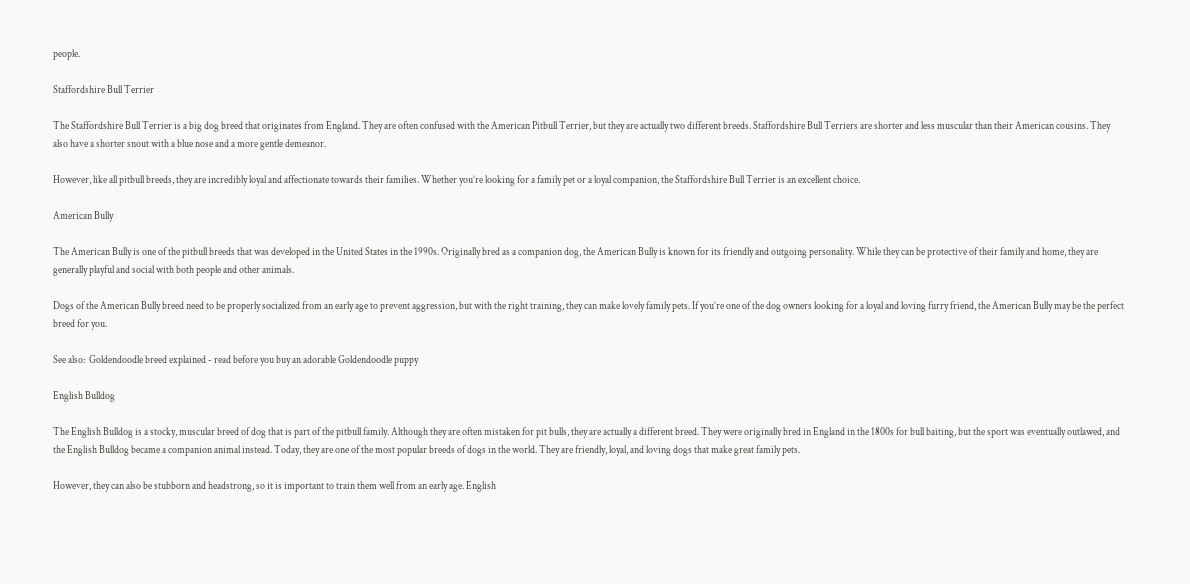people.

Staffordshire Bull Terrier

The Staffordshire Bull Terrier is a big dog breed that originates from England. They are often confused with the American Pitbull Terrier, but they are actually two different breeds. Staffordshire Bull Terriers are shorter and less muscular than their American cousins. They also have a shorter snout with a blue nose and a more gentle demeanor.

However, like all pitbull breeds, they are incredibly loyal and affectionate towards their families. Whether you’re looking for a family pet or a loyal companion, the Staffordshire Bull Terrier is an excellent choice.

American Bully

The American Bully is one of the pitbull breeds that was developed in the United States in the 1990s. Originally bred as a companion dog, the American Bully is known for its friendly and outgoing personality. While they can be protective of their family and home, they are generally playful and social with both people and other animals.

Dogs of the American Bully breed need to be properly socialized from an early age to prevent aggression, but with the right training, they can make lovely family pets. If you’re one of the dog owners looking for a loyal and loving furry friend, the American Bully may be the perfect breed for you.

See also:  Goldendoodle breed explained - read before you buy an adorable Goldendoodle puppy

English Bulldog

The English Bulldog is a stocky, muscular breed of dog that is part of the pitbull family. Although they are often mistaken for pit bulls, they are actually a different breed. They were originally bred in England in the 1800s for bull baiting, but the sport was eventually outlawed, and the English Bulldog became a companion animal instead. Today, they are one of the most popular breeds of dogs in the world. They are friendly, loyal, and loving dogs that make great family pets.

However, they can also be stubborn and headstrong, so it is important to train them well from an early age. English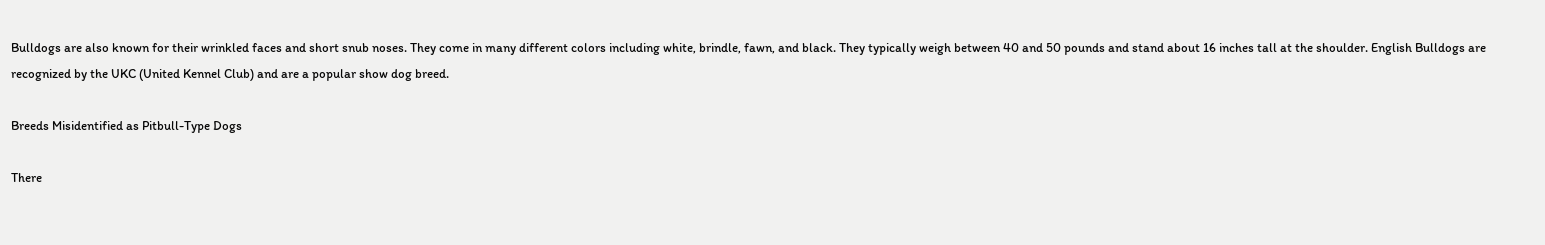Bulldogs are also known for their wrinkled faces and short snub noses. They come in many different colors including white, brindle, fawn, and black. They typically weigh between 40 and 50 pounds and stand about 16 inches tall at the shoulder. English Bulldogs are recognized by the UKC (United Kennel Club) and are a popular show dog breed.

Breeds Misidentified as Pitbull-Type Dogs

There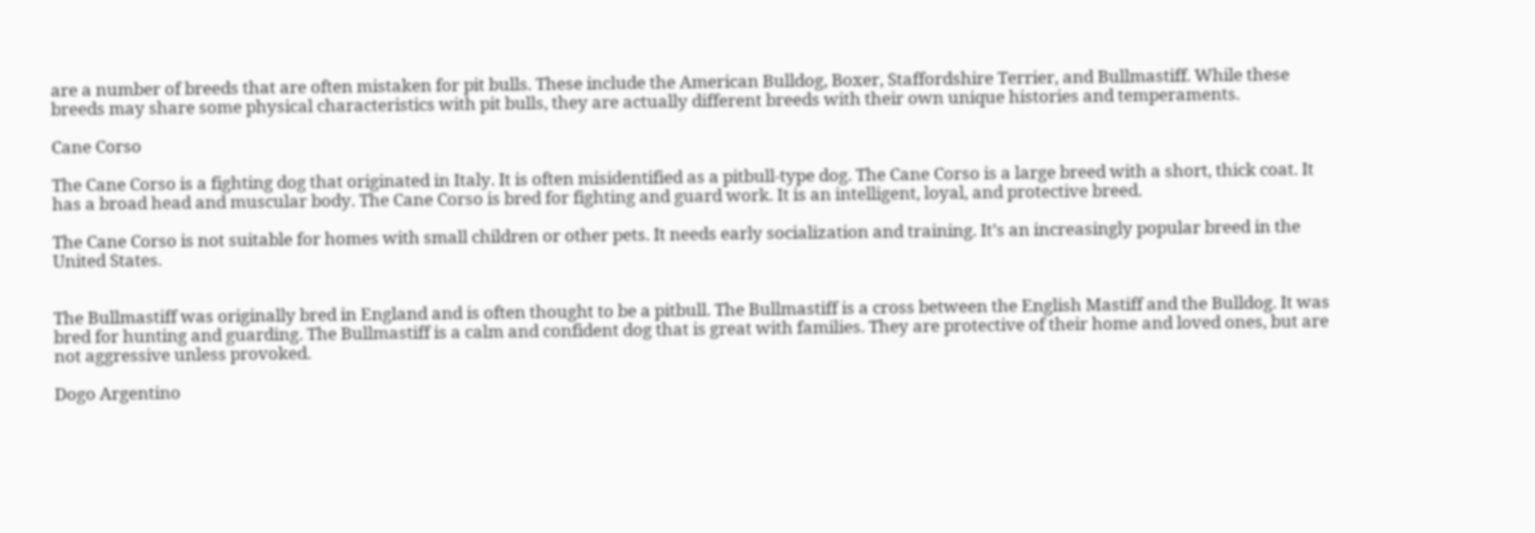are a number of breeds that are often mistaken for pit bulls. These include the American Bulldog, Boxer, Staffordshire Terrier, and Bullmastiff. While these breeds may share some physical characteristics with pit bulls, they are actually different breeds with their own unique histories and temperaments.

Cane Corso

The Cane Corso is a fighting dog that originated in Italy. It is often misidentified as a pitbull-type dog. The Cane Corso is a large breed with a short, thick coat. It has a broad head and muscular body. The Cane Corso is bred for fighting and guard work. It is an intelligent, loyal, and protective breed.

The Cane Corso is not suitable for homes with small children or other pets. It needs early socialization and training. It’s an increasingly popular breed in the United States.


The Bullmastiff was originally bred in England and is often thought to be a pitbull. The Bullmastiff is a cross between the English Mastiff and the Bulldog. It was bred for hunting and guarding. The Bullmastiff is a calm and confident dog that is great with families. They are protective of their home and loved ones, but are not aggressive unless provoked.

Dogo Argentino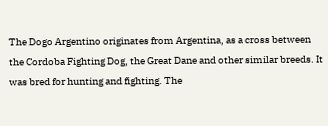The Dogo Argentino originates from Argentina, as a cross between the Cordoba Fighting Dog, the Great Dane and other similar breeds. It was bred for hunting and fighting. The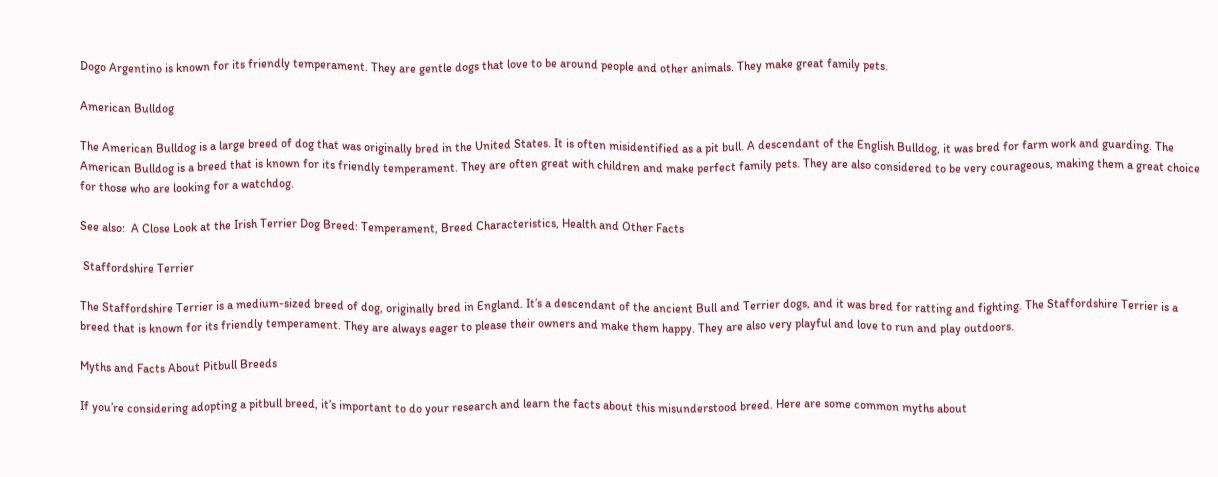Dogo Argentino is known for its friendly temperament. They are gentle dogs that love to be around people and other animals. They make great family pets.

American Bulldog

The American Bulldog is a large breed of dog that was originally bred in the United States. It is often misidentified as a pit bull. A descendant of the English Bulldog, it was bred for farm work and guarding. The American Bulldog is a breed that is known for its friendly temperament. They are often great with children and make perfect family pets. They are also considered to be very courageous, making them a great choice for those who are looking for a watchdog.

See also:  A Close Look at the Irish Terrier Dog Breed: Temperament, Breed Characteristics, Health and Other Facts

 Staffordshire Terrier

The Staffordshire Terrier is a medium-sized breed of dog, originally bred in England. It’s a descendant of the ancient Bull and Terrier dogs, and it was bred for ratting and fighting. The Staffordshire Terrier is a breed that is known for its friendly temperament. They are always eager to please their owners and make them happy. They are also very playful and love to run and play outdoors.

Myths and Facts About Pitbull Breeds

If you’re considering adopting a pitbull breed, it’s important to do your research and learn the facts about this misunderstood breed. Here are some common myths about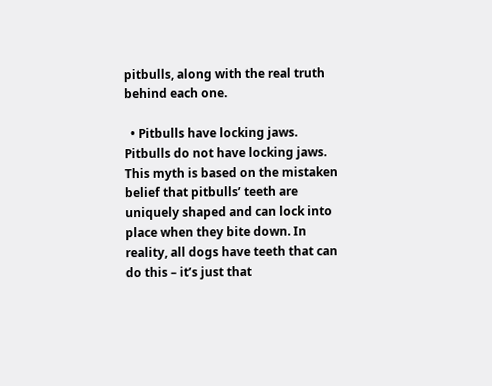pitbulls, along with the real truth behind each one.

  • Pitbulls have locking jaws. Pitbulls do not have locking jaws. This myth is based on the mistaken belief that pitbulls’ teeth are uniquely shaped and can lock into place when they bite down. In reality, all dogs have teeth that can do this – it’s just that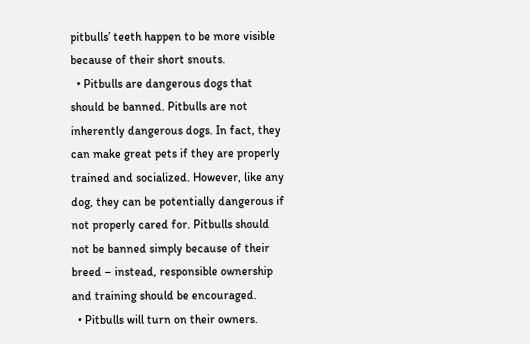pitbulls’ teeth happen to be more visible because of their short snouts.
  • Pitbulls are dangerous dogs that should be banned. Pitbulls are not inherently dangerous dogs. In fact, they can make great pets if they are properly trained and socialized. However, like any dog, they can be potentially dangerous if not properly cared for. Pitbulls should not be banned simply because of their breed – instead, responsible ownership and training should be encouraged.
  • Pitbulls will turn on their owners.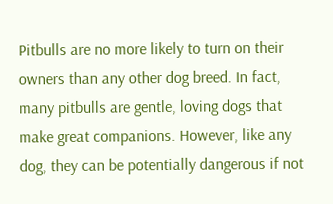Pitbulls are no more likely to turn on their owners than any other dog breed. In fact, many pitbulls are gentle, loving dogs that make great companions. However, like any dog, they can be potentially dangerous if not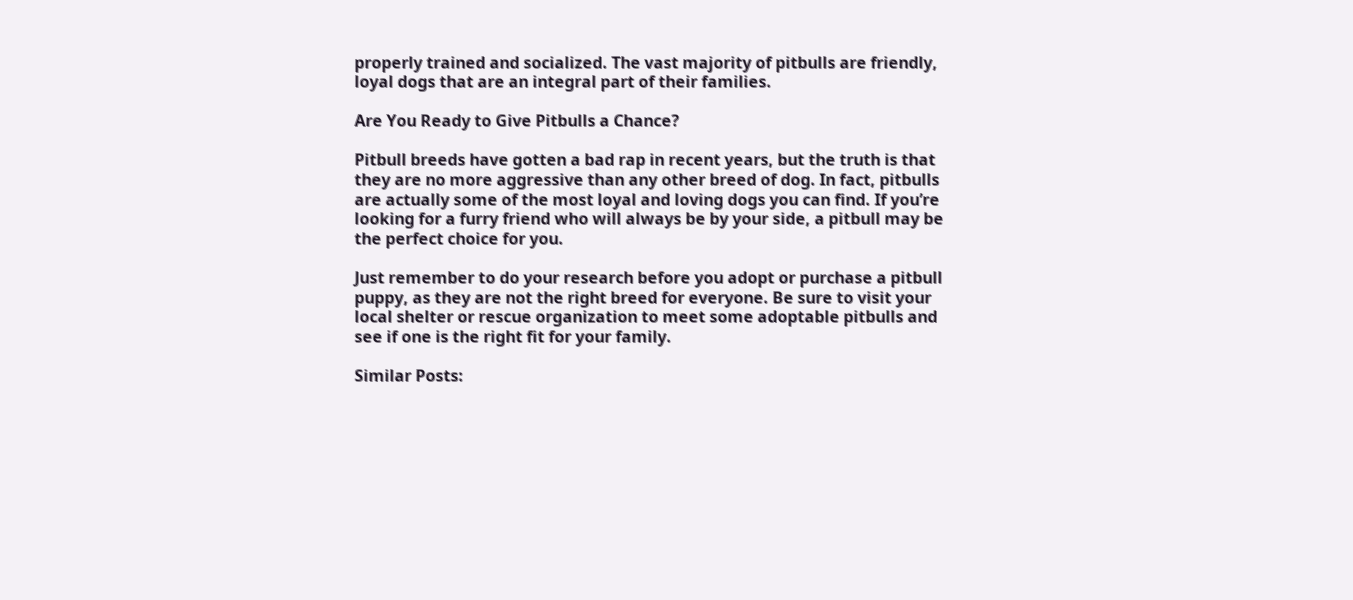properly trained and socialized. The vast majority of pitbulls are friendly, loyal dogs that are an integral part of their families.

Are You Ready to Give Pitbulls a Chance?

Pitbull breeds have gotten a bad rap in recent years, but the truth is that they are no more aggressive than any other breed of dog. In fact, pitbulls are actually some of the most loyal and loving dogs you can find. If you’re looking for a furry friend who will always be by your side, a pitbull may be the perfect choice for you.

Just remember to do your research before you adopt or purchase a pitbull puppy, as they are not the right breed for everyone. Be sure to visit your local shelter or rescue organization to meet some adoptable pitbulls and see if one is the right fit for your family.

Similar Posts: